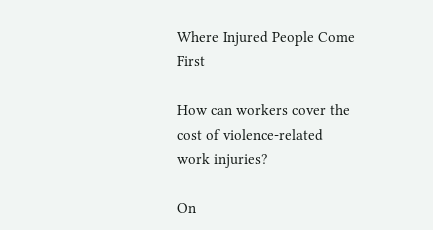Where Injured People Come First

How can workers cover the cost of violence-related work injuries?

On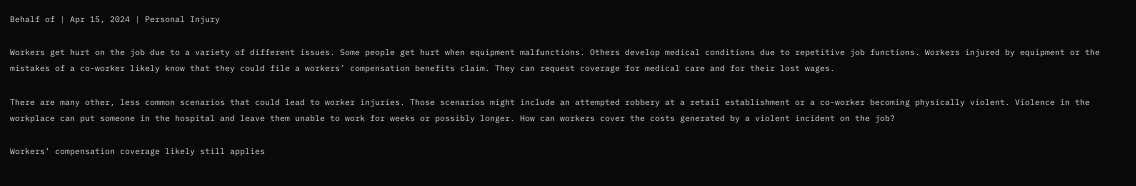Behalf of | Apr 15, 2024 | Personal Injury

Workers get hurt on the job due to a variety of different issues. Some people get hurt when equipment malfunctions. Others develop medical conditions due to repetitive job functions. Workers injured by equipment or the mistakes of a co-worker likely know that they could file a workers’ compensation benefits claim. They can request coverage for medical care and for their lost wages.

There are many other, less common scenarios that could lead to worker injuries. Those scenarios might include an attempted robbery at a retail establishment or a co-worker becoming physically violent. Violence in the workplace can put someone in the hospital and leave them unable to work for weeks or possibly longer. How can workers cover the costs generated by a violent incident on the job?

Workers’ compensation coverage likely still applies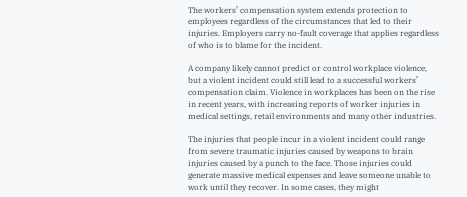The workers’ compensation system extends protection to employees regardless of the circumstances that led to their injuries. Employers carry no-fault coverage that applies regardless of who is to blame for the incident.

A company likely cannot predict or control workplace violence, but a violent incident could still lead to a successful workers’ compensation claim. Violence in workplaces has been on the rise in recent years, with increasing reports of worker injuries in medical settings, retail environments and many other industries.

The injuries that people incur in a violent incident could range from severe traumatic injuries caused by weapons to brain injuries caused by a punch to the face. Those injuries could generate massive medical expenses and leave someone unable to work until they recover. In some cases, they might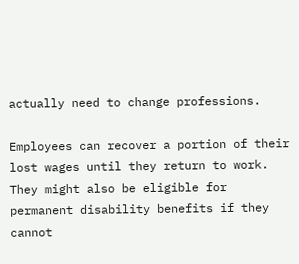actually need to change professions.

Employees can recover a portion of their lost wages until they return to work. They might also be eligible for permanent disability benefits if they cannot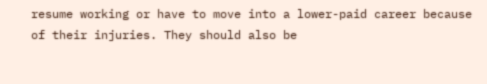resume working or have to move into a lower-paid career because of their injuries. They should also be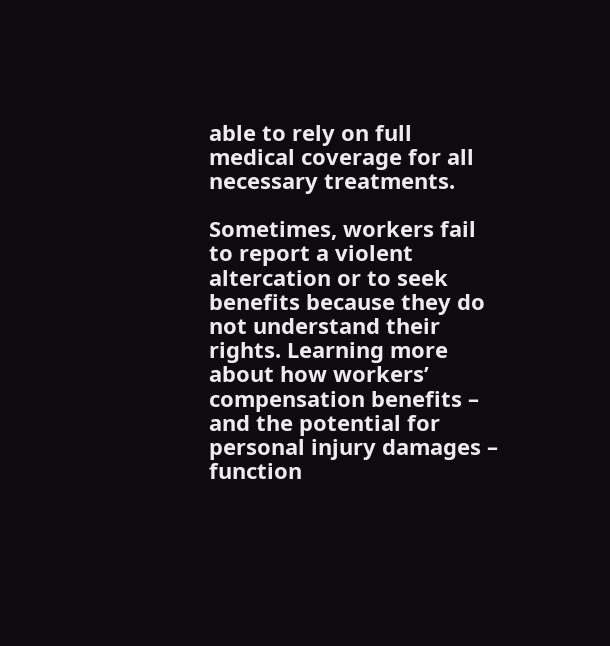able to rely on full medical coverage for all necessary treatments.

Sometimes, workers fail to report a violent altercation or to seek benefits because they do not understand their rights. Learning more about how workers’ compensation benefits – and the potential for personal injury damages – function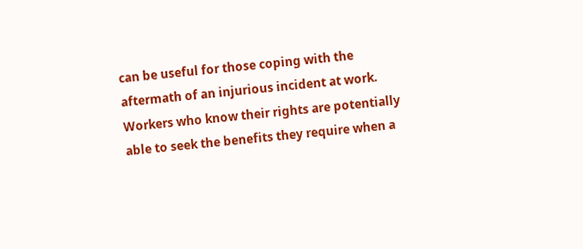can be useful for those coping with the aftermath of an injurious incident at work. Workers who know their rights are potentially able to seek the benefits they require when a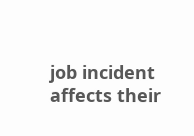job incident affects their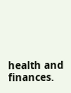health and finances.